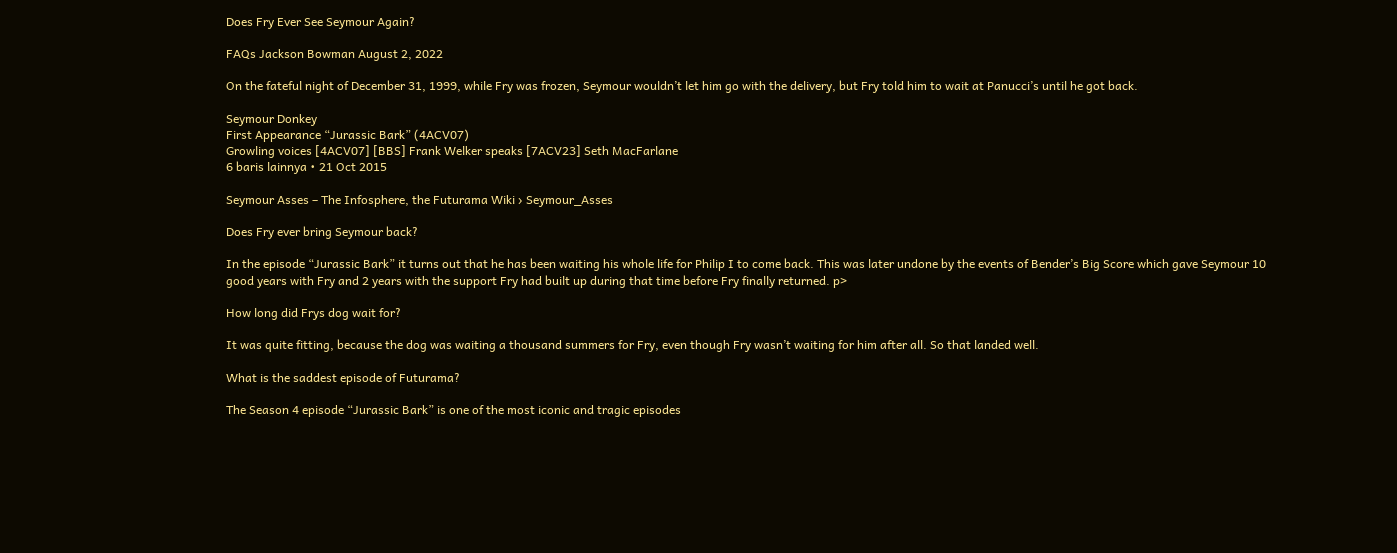Does Fry Ever See Seymour Again?

FAQs Jackson Bowman August 2, 2022

On the fateful night of December 31, 1999, while Fry was frozen, Seymour wouldn’t let him go with the delivery, but Fry told him to wait at Panucci’s until he got back.

Seymour Donkey
First Appearance “Jurassic Bark” (4ACV07)
Growling voices [4ACV07] [BBS] Frank Welker speaks [7ACV23] Seth MacFarlane
6 baris lainnya • 21 Oct 2015

Seymour Asses – The Infosphere, the Futurama Wiki › Seymour_Asses

Does Fry ever bring Seymour back?

In the episode “Jurassic Bark” it turns out that he has been waiting his whole life for Philip I to come back. This was later undone by the events of Bender’s Big Score which gave Seymour 10 good years with Fry and 2 years with the support Fry had built up during that time before Fry finally returned. p>

How long did Frys dog wait for?

It was quite fitting, because the dog was waiting a thousand summers for Fry, even though Fry wasn’t waiting for him after all. So that landed well.

What is the saddest episode of Futurama?

The Season 4 episode “Jurassic Bark” is one of the most iconic and tragic episodes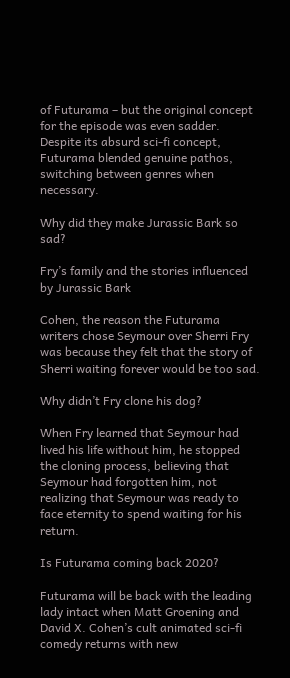of Futurama – but the original concept for the episode was even sadder. Despite its absurd sci-fi concept, Futurama blended genuine pathos, switching between genres when necessary.

Why did they make Jurassic Bark so sad?

Fry’s family and the stories influenced by Jurassic Bark

Cohen, the reason the Futurama writers chose Seymour over Sherri Fry was because they felt that the story of Sherri waiting forever would be too sad.

Why didn’t Fry clone his dog?

When Fry learned that Seymour had lived his life without him, he stopped the cloning process, believing that Seymour had forgotten him, not realizing that Seymour was ready to face eternity to spend waiting for his return.

Is Futurama coming back 2020?

Futurama will be back with the leading lady intact when Matt Groening and David X. Cohen’s cult animated sci-fi comedy returns with new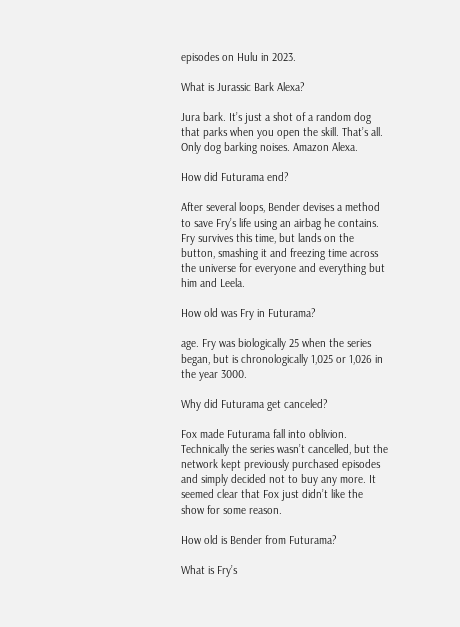episodes on Hulu in 2023.

What is Jurassic Bark Alexa?

Jura bark. It’s just a shot of a random dog that parks when you open the skill. That’s all. Only dog barking noises. Amazon Alexa.

How did Futurama end?

After several loops, Bender devises a method to save Fry’s life using an airbag he contains. Fry survives this time, but lands on the button, smashing it and freezing time across the universe for everyone and everything but him and Leela.

How old was Fry in Futurama?

age. Fry was biologically 25 when the series began, but is chronologically 1,025 or 1,026 in the year 3000.

Why did Futurama get canceled?

Fox made Futurama fall into oblivion. Technically the series wasn’t cancelled, but the network kept previously purchased episodes and simply decided not to buy any more. It seemed clear that Fox just didn’t like the show for some reason.

How old is Bender from Futurama?

What is Fry’s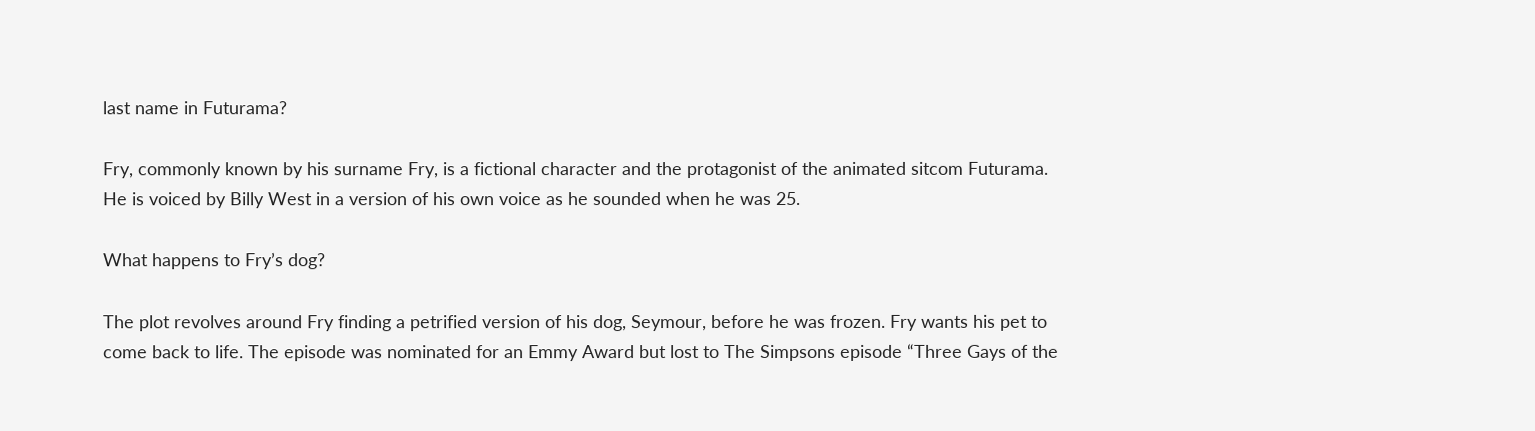last name in Futurama?

Fry, commonly known by his surname Fry, is a fictional character and the protagonist of the animated sitcom Futurama. He is voiced by Billy West in a version of his own voice as he sounded when he was 25.

What happens to Fry’s dog?

The plot revolves around Fry finding a petrified version of his dog, Seymour, before he was frozen. Fry wants his pet to come back to life. The episode was nominated for an Emmy Award but lost to The Simpsons episode “Three Gays of the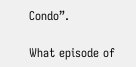Condo”.

What episode of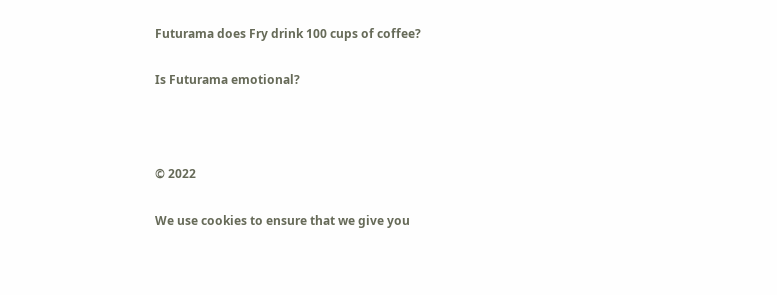Futurama does Fry drink 100 cups of coffee?

Is Futurama emotional?



© 2022

We use cookies to ensure that we give you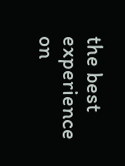the best experience on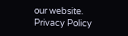our website.
Privacy Policy